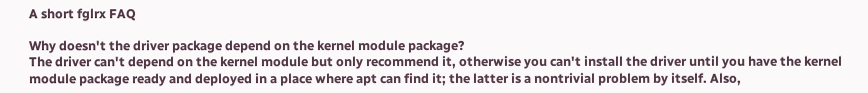A short fglrx FAQ

Why doesn't the driver package depend on the kernel module package?
The driver can't depend on the kernel module but only recommend it, otherwise you can't install the driver until you have the kernel module package ready and deployed in a place where apt can find it; the latter is a nontrivial problem by itself. Also,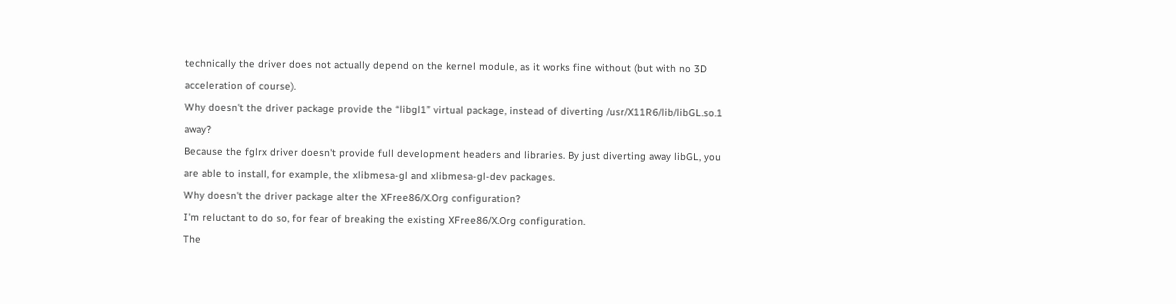technically the driver does not actually depend on the kernel module, as it works fine without (but with no 3D acceleration of course).
Why doesn't the driver package provide the “libgl1” virtual package, instead of diverting /usr/X11R6/lib/libGL.so.1 away?
Because the fglrx driver doesn't provide full development headers and libraries. By just diverting away libGL, you are able to install, for example, the xlibmesa-gl and xlibmesa-gl-dev packages.
Why doesn't the driver package alter the XFree86/X.Org configuration?
I'm reluctant to do so, for fear of breaking the existing XFree86/X.Org configuration.
The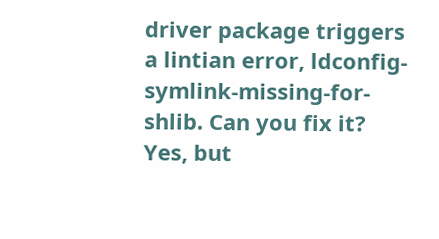driver package triggers a lintian error, ldconfig-symlink-missing-for-shlib. Can you fix it?
Yes, but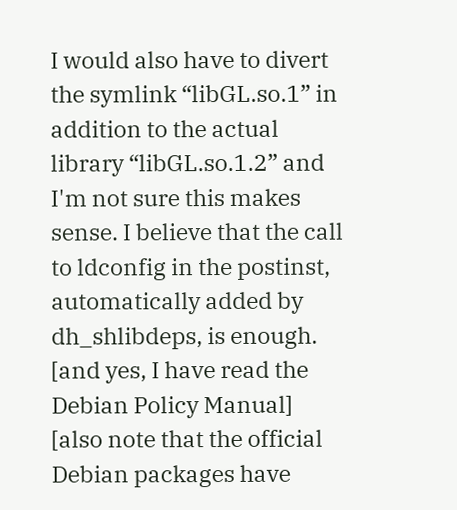I would also have to divert the symlink “libGL.so.1” in addition to the actual library “libGL.so.1.2” and I'm not sure this makes sense. I believe that the call to ldconfig in the postinst, automatically added by dh_shlibdeps, is enough.
[and yes, I have read the Debian Policy Manual]
[also note that the official Debian packages have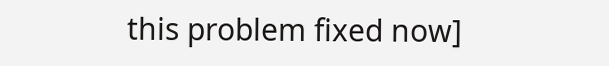this problem fixed now]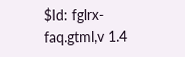$Id: fglrx-faq.gtml,v 1.4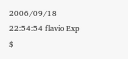2006/09/18 22:54:54 flavio Exp $